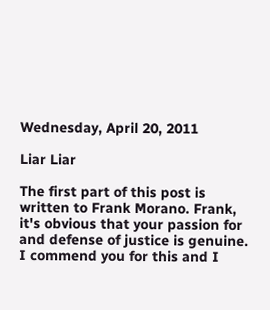Wednesday, April 20, 2011

Liar Liar

The first part of this post is written to Frank Morano. Frank, it's obvious that your passion for and defense of justice is genuine. I commend you for this and I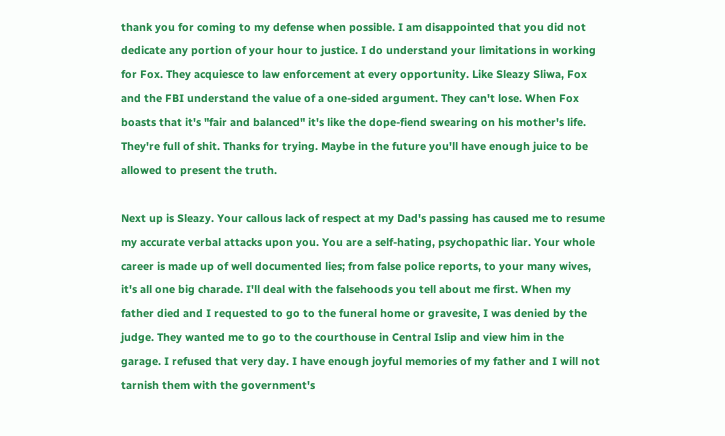thank you for coming to my defense when possible. I am disappointed that you did not dedicate any portion of your hour to justice. I do understand your limitations in working for Fox. They acquiesce to law enforcement at every opportunity. Like Sleazy Sliwa, Fox and the FBI understand the value of a one-sided argument. They can't lose. When Fox boasts that it's "fair and balanced" it's like the dope-fiend swearing on his mother's life. They're full of shit. Thanks for trying. Maybe in the future you'll have enough juice to be allowed to present the truth.

Next up is Sleazy. Your callous lack of respect at my Dad's passing has caused me to resume my accurate verbal attacks upon you. You are a self-hating, psychopathic liar. Your whole career is made up of well documented lies; from false police reports, to your many wives, it's all one big charade. I'll deal with the falsehoods you tell about me first. When my father died and I requested to go to the funeral home or gravesite, I was denied by the judge. They wanted me to go to the courthouse in Central Islip and view him in the garage. I refused that very day. I have enough joyful memories of my father and I will not tarnish them with the government's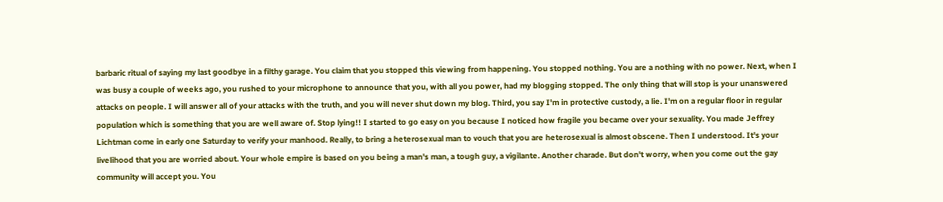barbaric ritual of saying my last goodbye in a filthy garage. You claim that you stopped this viewing from happening. You stopped nothing. You are a nothing with no power. Next, when I was busy a couple of weeks ago, you rushed to your microphone to announce that you, with all you power, had my blogging stopped. The only thing that will stop is your unanswered attacks on people. I will answer all of your attacks with the truth, and you will never shut down my blog. Third, you say I'm in protective custody, a lie. I'm on a regular floor in regular population which is something that you are well aware of. Stop lying!! I started to go easy on you because I noticed how fragile you became over your sexuality. You made Jeffrey Lichtman come in early one Saturday to verify your manhood. Really, to bring a heterosexual man to vouch that you are heterosexual is almost obscene. Then I understood. It's your livelihood that you are worried about. Your whole empire is based on you being a man's man, a tough guy, a vigilante. Another charade. But don't worry, when you come out the gay community will accept you. You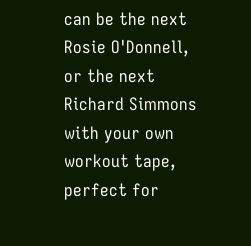can be the next Rosie O'Donnell, or the next Richard Simmons with your own workout tape, perfect for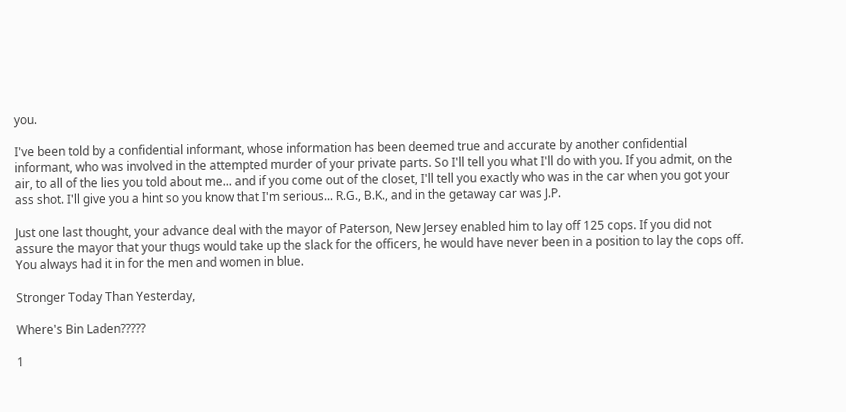you.

I've been told by a confidential informant, whose information has been deemed true and accurate by another confidential informant, who was involved in the attempted murder of your private parts. So I'll tell you what I'll do with you. If you admit, on the air, to all of the lies you told about me... and if you come out of the closet, I'll tell you exactly who was in the car when you got your ass shot. I'll give you a hint so you know that I'm serious... R.G., B.K., and in the getaway car was J.P.

Just one last thought, your advance deal with the mayor of Paterson, New Jersey enabled him to lay off 125 cops. If you did not assure the mayor that your thugs would take up the slack for the officers, he would have never been in a position to lay the cops off. You always had it in for the men and women in blue.

Stronger Today Than Yesterday,

Where's Bin Laden?????

1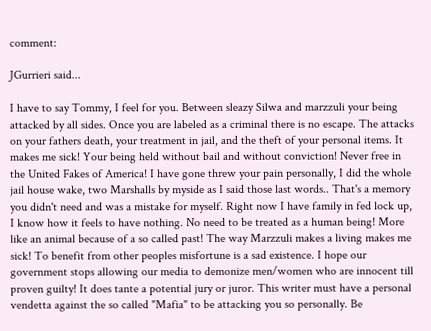comment:

JGurrieri said...

I have to say Tommy, I feel for you. Between sleazy Silwa and marzzuli your being attacked by all sides. Once you are labeled as a criminal there is no escape. The attacks on your fathers death, your treatment in jail, and the theft of your personal items. It makes me sick! Your being held without bail and without conviction! Never free in the United Fakes of America! I have gone threw your pain personally, I did the whole jail house wake, two Marshalls by myside as I said those last words.. That's a memory you didn't need and was a mistake for myself. Right now I have family in fed lock up, I know how it feels to have nothing. No need to be treated as a human being! More like an animal because of a so called past! The way Marzzuli makes a living makes me sick! To benefit from other peoples misfortune is a sad existence. I hope our government stops allowing our media to demonize men/women who are innocent till proven guilty! It does tante a potential jury or juror. This writer must have a personal vendetta against the so called "Mafia" to be attacking you so personally. Be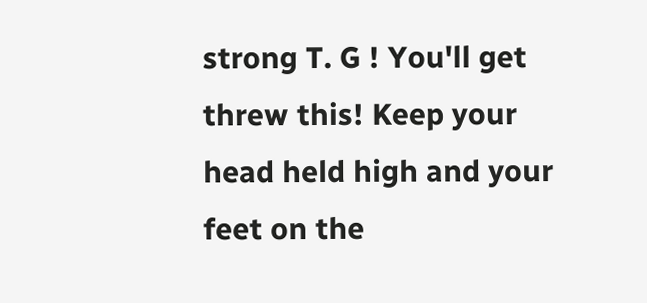strong T. G ! You'll get threw this! Keep your head held high and your feet on the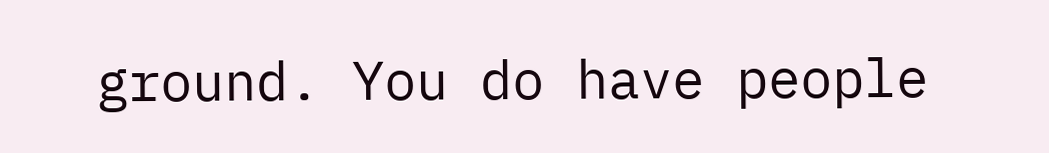ground. You do have people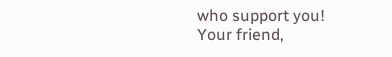who support you!
Your friend,